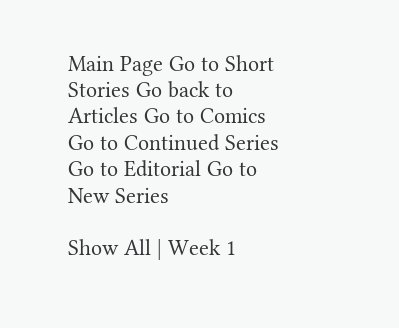Main Page Go to Short Stories Go back to Articles Go to Comics Go to Continued Series Go to Editorial Go to New Series

Show All | Week 1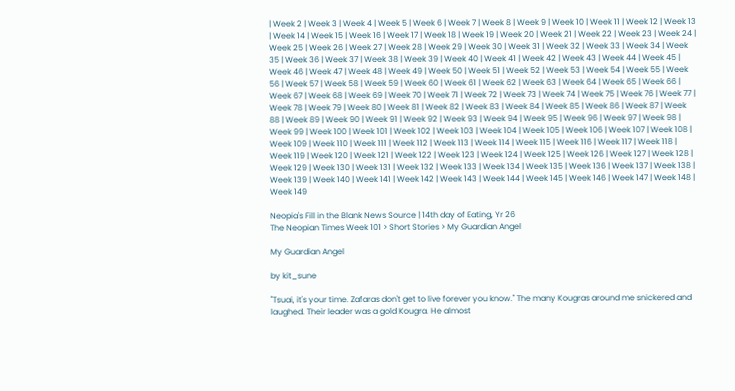| Week 2 | Week 3 | Week 4 | Week 5 | Week 6 | Week 7 | Week 8 | Week 9 | Week 10 | Week 11 | Week 12 | Week 13 | Week 14 | Week 15 | Week 16 | Week 17 | Week 18 | Week 19 | Week 20 | Week 21 | Week 22 | Week 23 | Week 24 | Week 25 | Week 26 | Week 27 | Week 28 | Week 29 | Week 30 | Week 31 | Week 32 | Week 33 | Week 34 | Week 35 | Week 36 | Week 37 | Week 38 | Week 39 | Week 40 | Week 41 | Week 42 | Week 43 | Week 44 | Week 45 | Week 46 | Week 47 | Week 48 | Week 49 | Week 50 | Week 51 | Week 52 | Week 53 | Week 54 | Week 55 | Week 56 | Week 57 | Week 58 | Week 59 | Week 60 | Week 61 | Week 62 | Week 63 | Week 64 | Week 65 | Week 66 | Week 67 | Week 68 | Week 69 | Week 70 | Week 71 | Week 72 | Week 73 | Week 74 | Week 75 | Week 76 | Week 77 | Week 78 | Week 79 | Week 80 | Week 81 | Week 82 | Week 83 | Week 84 | Week 85 | Week 86 | Week 87 | Week 88 | Week 89 | Week 90 | Week 91 | Week 92 | Week 93 | Week 94 | Week 95 | Week 96 | Week 97 | Week 98 | Week 99 | Week 100 | Week 101 | Week 102 | Week 103 | Week 104 | Week 105 | Week 106 | Week 107 | Week 108 | Week 109 | Week 110 | Week 111 | Week 112 | Week 113 | Week 114 | Week 115 | Week 116 | Week 117 | Week 118 | Week 119 | Week 120 | Week 121 | Week 122 | Week 123 | Week 124 | Week 125 | Week 126 | Week 127 | Week 128 | Week 129 | Week 130 | Week 131 | Week 132 | Week 133 | Week 134 | Week 135 | Week 136 | Week 137 | Week 138 | Week 139 | Week 140 | Week 141 | Week 142 | Week 143 | Week 144 | Week 145 | Week 146 | Week 147 | Week 148 | Week 149

Neopia's Fill in the Blank News Source | 14th day of Eating, Yr 26
The Neopian Times Week 101 > Short Stories > My Guardian Angel

My Guardian Angel

by kit_sune

"Tsuai, it's your time. Zafaras don't get to live forever you know." The many Kougras around me snickered and laughed. Their leader was a gold Kougra. He almost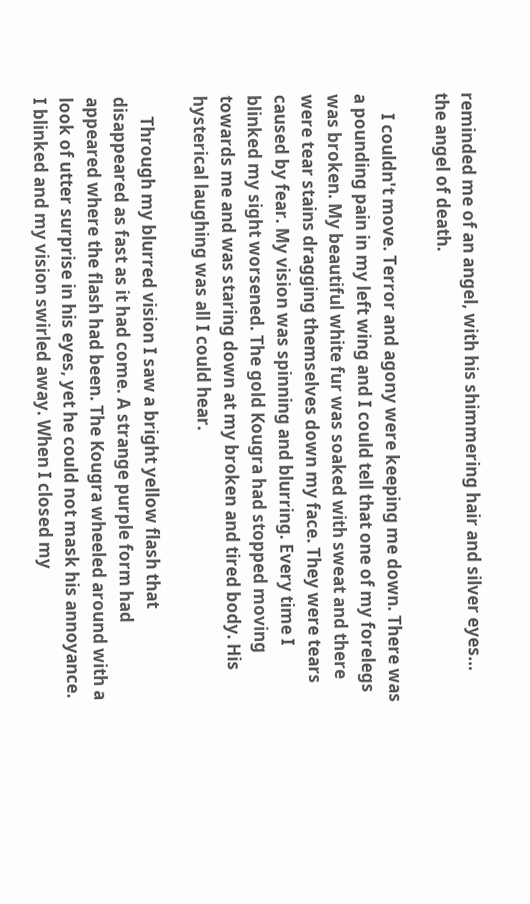reminded me of an angel, with his shimmering hair and silver eyes… the angel of death.

     I couldn't move. Terror and agony were keeping me down. There was a pounding pain in my left wing and I could tell that one of my forelegs was broken. My beautiful white fur was soaked with sweat and there were tear stains dragging themselves down my face. They were tears caused by fear. My vision was spinning and blurring. Every time I blinked my sight worsened. The gold Kougra had stopped moving towards me and was staring down at my broken and tired body. His hysterical laughing was all I could hear.

     Through my blurred vision I saw a bright yellow flash that disappeared as fast as it had come. A strange purple form had appeared where the flash had been. The Kougra wheeled around with a look of utter surprise in his eyes, yet he could not mask his annoyance. I blinked and my vision swirled away. When I closed my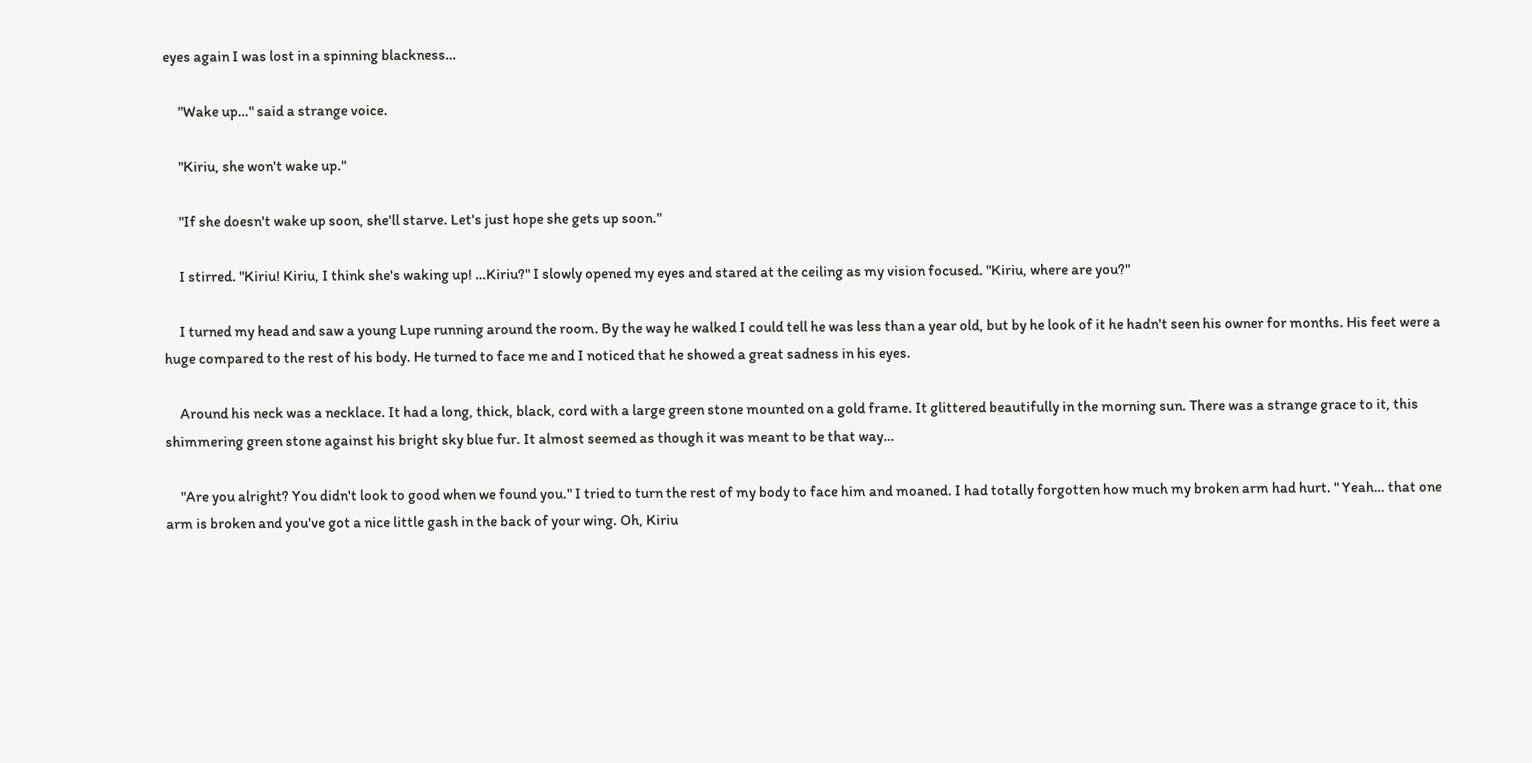eyes again I was lost in a spinning blackness…

     "Wake up…" said a strange voice.

     "Kiriu, she won't wake up."

     "If she doesn't wake up soon, she'll starve. Let's just hope she gets up soon."

     I stirred. "Kiriu! Kiriu, I think she's waking up! …Kiriu?" I slowly opened my eyes and stared at the ceiling as my vision focused. "Kiriu, where are you?"

     I turned my head and saw a young Lupe running around the room. By the way he walked I could tell he was less than a year old, but by he look of it he hadn't seen his owner for months. His feet were a huge compared to the rest of his body. He turned to face me and I noticed that he showed a great sadness in his eyes.

     Around his neck was a necklace. It had a long, thick, black, cord with a large green stone mounted on a gold frame. It glittered beautifully in the morning sun. There was a strange grace to it, this shimmering green stone against his bright sky blue fur. It almost seemed as though it was meant to be that way…

     "Are you alright? You didn't look to good when we found you." I tried to turn the rest of my body to face him and moaned. I had totally forgotten how much my broken arm had hurt. " Yeah… that one arm is broken and you've got a nice little gash in the back of your wing. Oh, Kiriu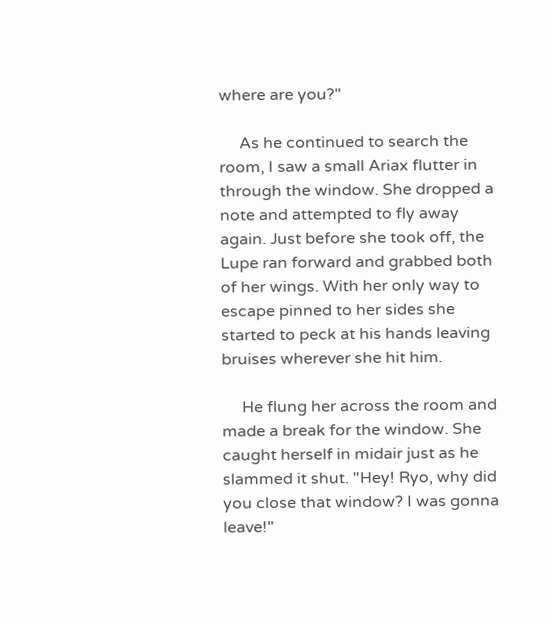where are you?"

     As he continued to search the room, I saw a small Ariax flutter in through the window. She dropped a note and attempted to fly away again. Just before she took off, the Lupe ran forward and grabbed both of her wings. With her only way to escape pinned to her sides she started to peck at his hands leaving bruises wherever she hit him.

     He flung her across the room and made a break for the window. She caught herself in midair just as he slammed it shut. "Hey! Ryo, why did you close that window? I was gonna leave!"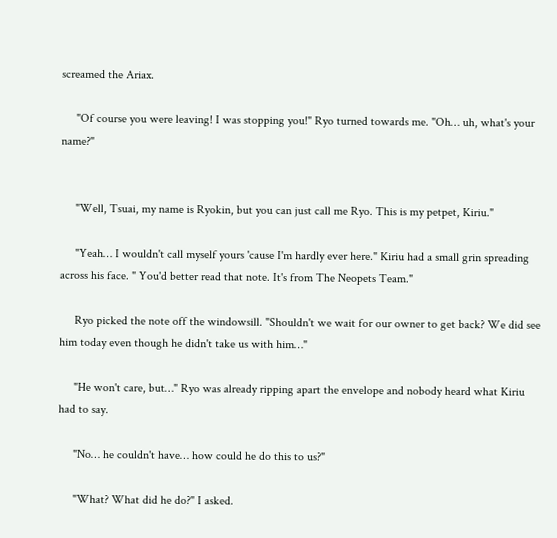screamed the Ariax.

     "Of course you were leaving! I was stopping you!" Ryo turned towards me. "Oh… uh, what's your name?"


     "Well, Tsuai, my name is Ryokin, but you can just call me Ryo. This is my petpet, Kiriu."

     "Yeah… I wouldn't call myself yours 'cause I'm hardly ever here." Kiriu had a small grin spreading across his face. " You'd better read that note. It's from The Neopets Team."

     Ryo picked the note off the windowsill. "Shouldn't we wait for our owner to get back? We did see him today even though he didn't take us with him…"

     "He won't care, but…" Ryo was already ripping apart the envelope and nobody heard what Kiriu had to say.

     "No… he couldn't have… how could he do this to us?"

     "What? What did he do?" I asked.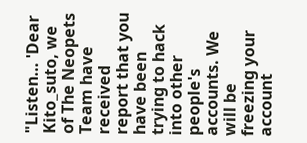"Listen… 'Dear Kito_suto, we of The Neopets Team have received report that you have been trying to hack into other people's accounts. We will be freezing your account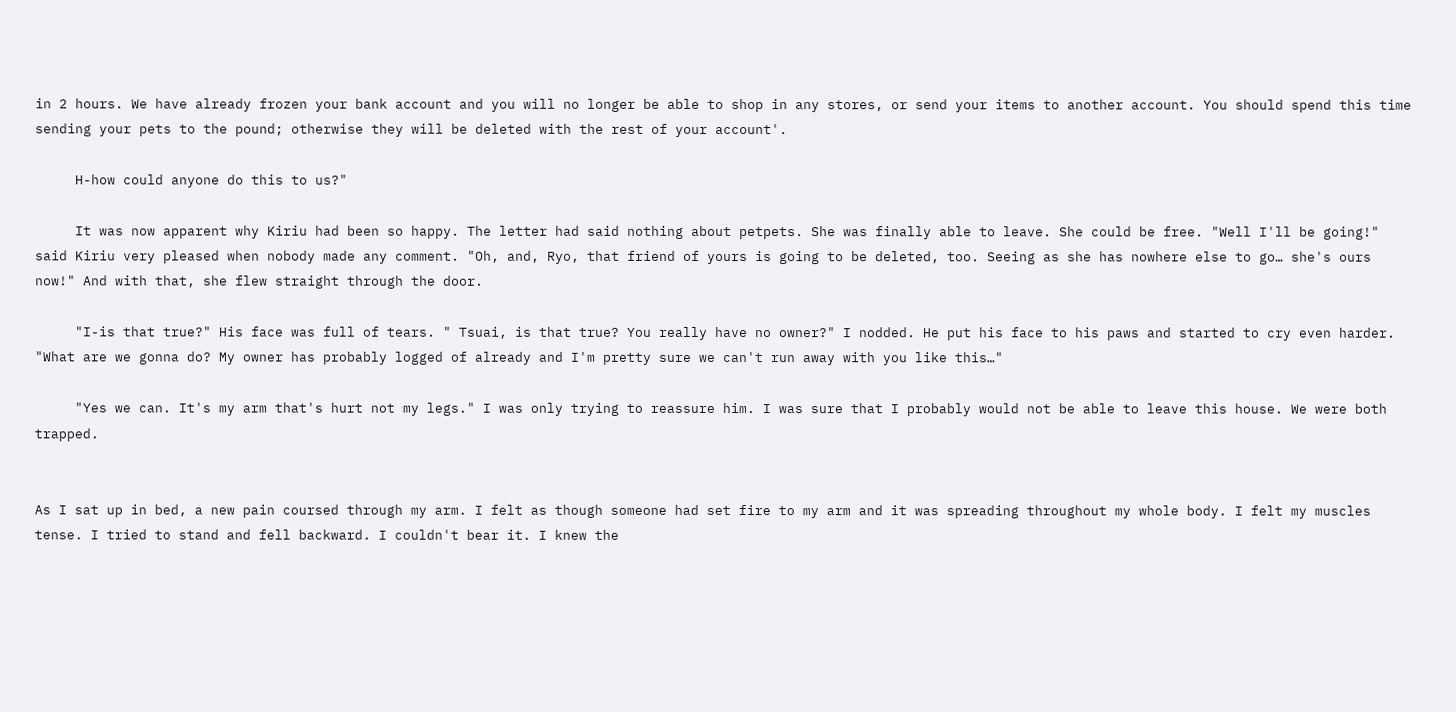in 2 hours. We have already frozen your bank account and you will no longer be able to shop in any stores, or send your items to another account. You should spend this time sending your pets to the pound; otherwise they will be deleted with the rest of your account'.

     H-how could anyone do this to us?"

     It was now apparent why Kiriu had been so happy. The letter had said nothing about petpets. She was finally able to leave. She could be free. "Well I'll be going!" said Kiriu very pleased when nobody made any comment. "Oh, and, Ryo, that friend of yours is going to be deleted, too. Seeing as she has nowhere else to go… she's ours now!" And with that, she flew straight through the door.

     "I-is that true?" His face was full of tears. " Tsuai, is that true? You really have no owner?" I nodded. He put his face to his paws and started to cry even harder. "What are we gonna do? My owner has probably logged of already and I'm pretty sure we can't run away with you like this…"

     "Yes we can. It's my arm that's hurt not my legs." I was only trying to reassure him. I was sure that I probably would not be able to leave this house. We were both trapped.


As I sat up in bed, a new pain coursed through my arm. I felt as though someone had set fire to my arm and it was spreading throughout my whole body. I felt my muscles tense. I tried to stand and fell backward. I couldn't bear it. I knew the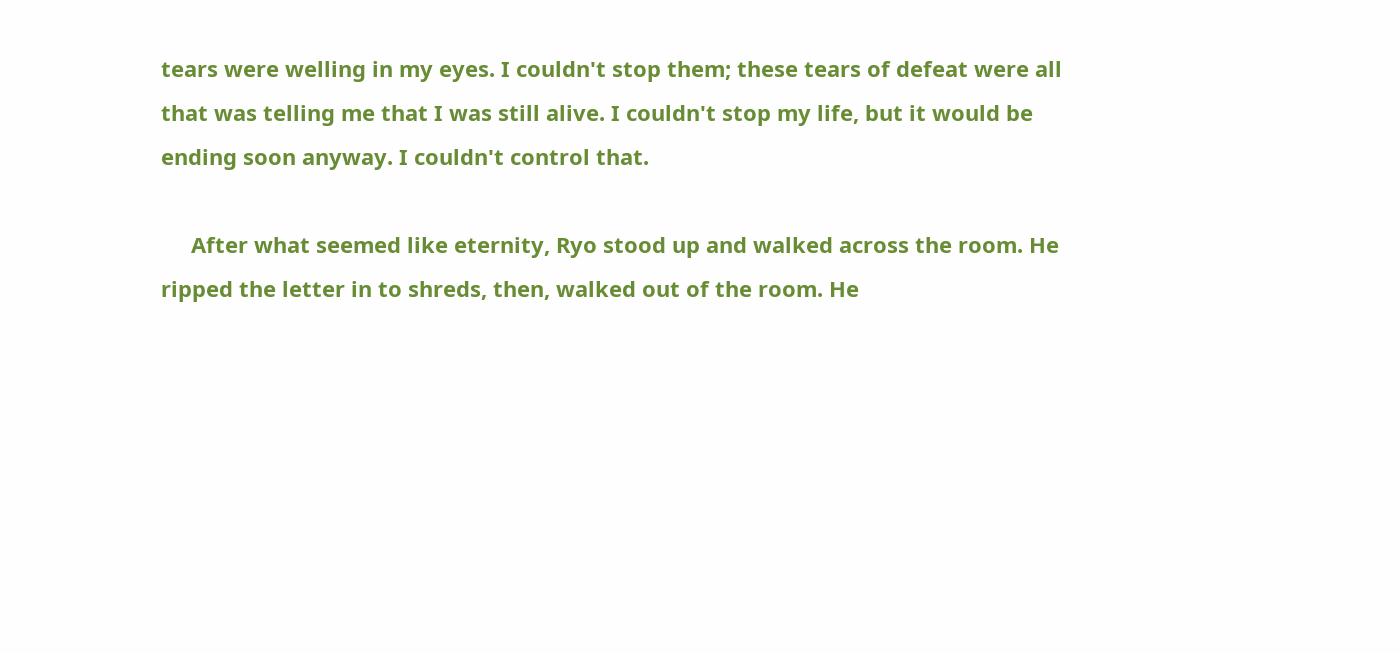tears were welling in my eyes. I couldn't stop them; these tears of defeat were all that was telling me that I was still alive. I couldn't stop my life, but it would be ending soon anyway. I couldn't control that.

     After what seemed like eternity, Ryo stood up and walked across the room. He ripped the letter in to shreds, then, walked out of the room. He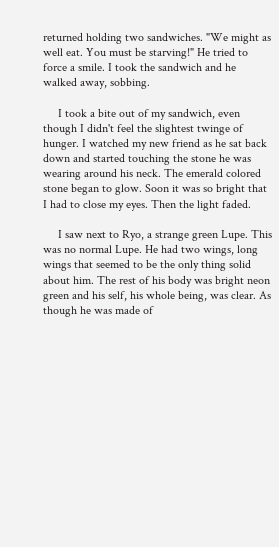returned holding two sandwiches. "We might as well eat. You must be starving!" He tried to force a smile. I took the sandwich and he walked away, sobbing.

     I took a bite out of my sandwich, even though I didn't feel the slightest twinge of hunger. I watched my new friend as he sat back down and started touching the stone he was wearing around his neck. The emerald colored stone began to glow. Soon it was so bright that I had to close my eyes. Then the light faded.

     I saw next to Ryo, a strange green Lupe. This was no normal Lupe. He had two wings, long wings that seemed to be the only thing solid about him. The rest of his body was bright neon green and his self, his whole being, was clear. As though he was made of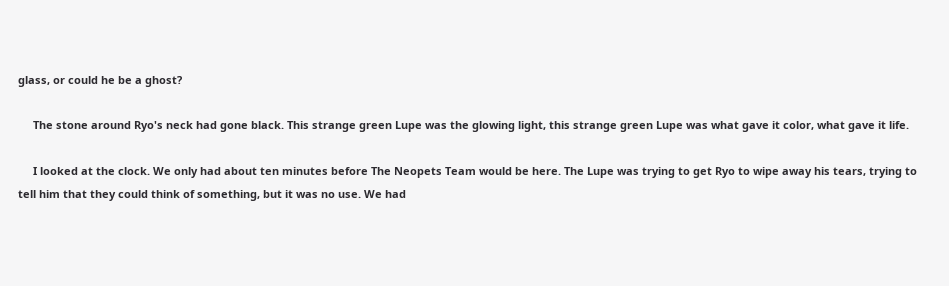glass, or could he be a ghost?

     The stone around Ryo's neck had gone black. This strange green Lupe was the glowing light, this strange green Lupe was what gave it color, what gave it life.

     I looked at the clock. We only had about ten minutes before The Neopets Team would be here. The Lupe was trying to get Ryo to wipe away his tears, trying to tell him that they could think of something, but it was no use. We had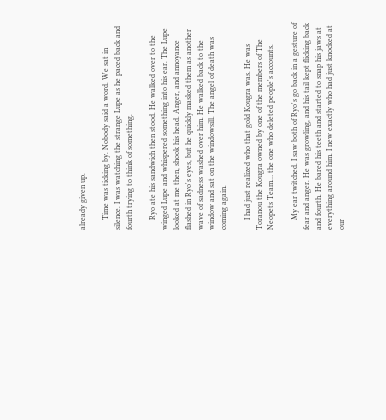already given up.

     Time was ticking by. Nobody said a word. We sat in silence. I was watching the strange Lupe as he paced back and fourth trying to think of something.

     Ryo ate his sandwich then stood. He walked over to the winged Lupe and whispered something into his ear. The Lupe looked at me then, shook his head. Anger, and annoyance flashed in Ryo's eyes, but he quickly masked them as another wave of sadness washed over him. He walked back to the window and sat on the windowsill. The angel of death was coming again.

     I had just realized who that gold Kougra was. He was Toranou the Kougra owned by one of the members of The Neopets Team… the one who deleted people's accounts.

     My ear twitched. I saw both of Ryo's go back in a gesture of fear and anger. He was growling, and his tail kept flicking back and fourth. He bared his teeth and started to snap his jaws at everything around him. I new exactly who had just knocked at our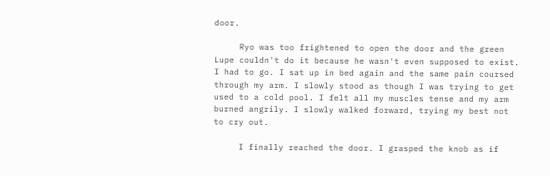door.

     Ryo was too frightened to open the door and the green Lupe couldn't do it because he wasn't even supposed to exist. I had to go. I sat up in bed again and the same pain coursed through my arm. I slowly stood as though I was trying to get used to a cold pool. I felt all my muscles tense and my arm burned angrily. I slowly walked forward, trying my best not to cry out.

     I finally reached the door. I grasped the knob as if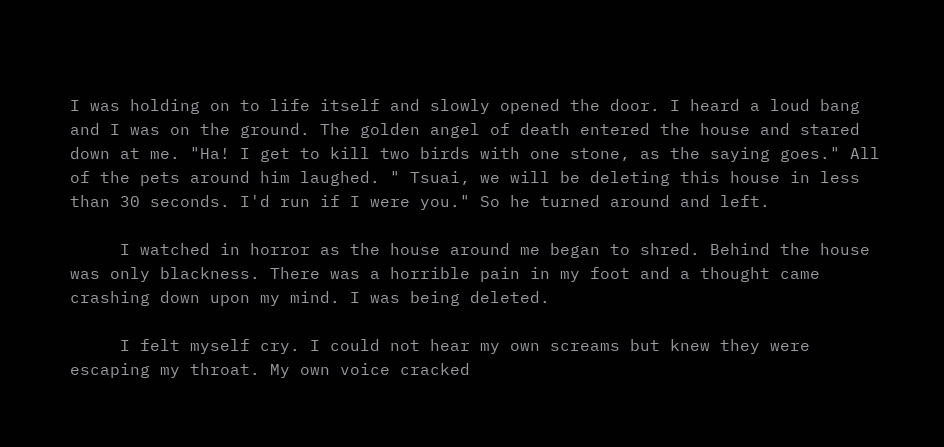I was holding on to life itself and slowly opened the door. I heard a loud bang and I was on the ground. The golden angel of death entered the house and stared down at me. "Ha! I get to kill two birds with one stone, as the saying goes." All of the pets around him laughed. " Tsuai, we will be deleting this house in less than 30 seconds. I'd run if I were you." So he turned around and left.

     I watched in horror as the house around me began to shred. Behind the house was only blackness. There was a horrible pain in my foot and a thought came crashing down upon my mind. I was being deleted.

     I felt myself cry. I could not hear my own screams but knew they were escaping my throat. My own voice cracked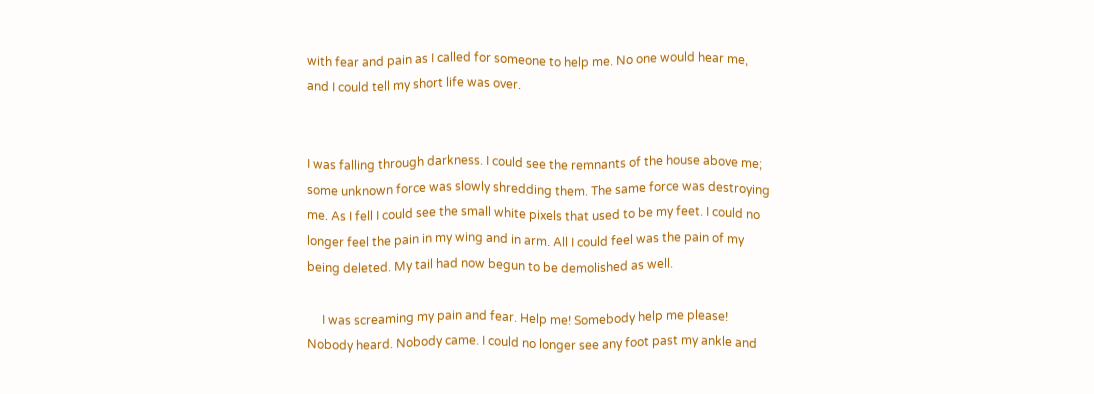with fear and pain as I called for someone to help me. No one would hear me, and I could tell my short life was over.


I was falling through darkness. I could see the remnants of the house above me; some unknown force was slowly shredding them. The same force was destroying me. As I fell I could see the small white pixels that used to be my feet. I could no longer feel the pain in my wing and in arm. All I could feel was the pain of my being deleted. My tail had now begun to be demolished as well.

     I was screaming my pain and fear. Help me! Somebody help me please! Nobody heard. Nobody came. I could no longer see any foot past my ankle and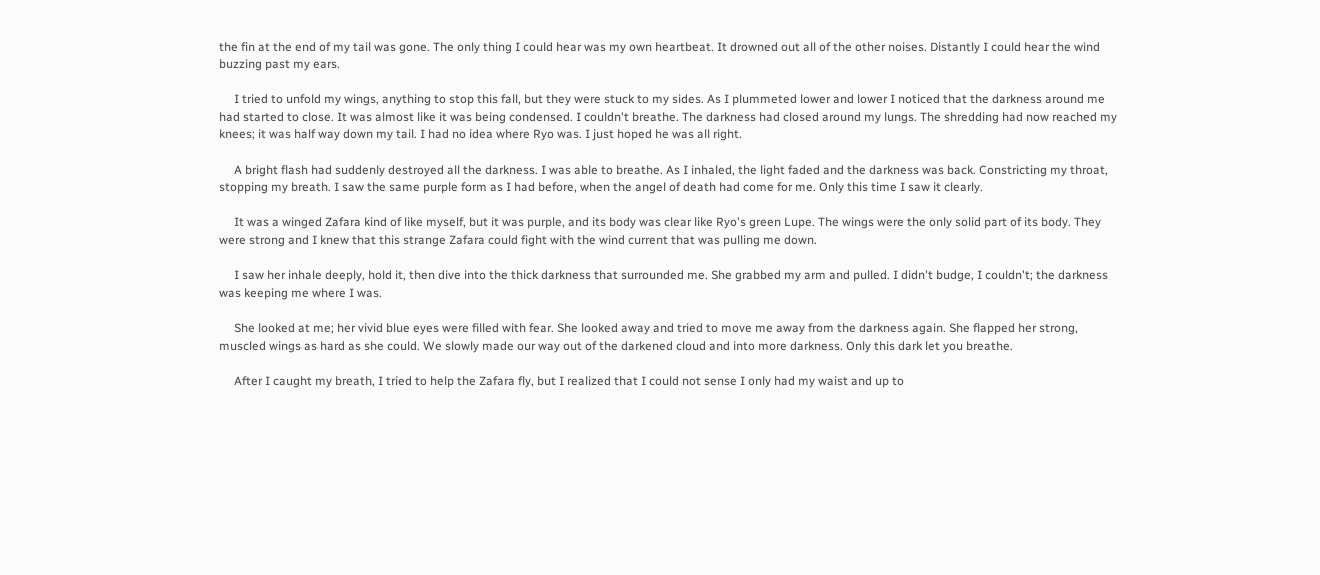the fin at the end of my tail was gone. The only thing I could hear was my own heartbeat. It drowned out all of the other noises. Distantly I could hear the wind buzzing past my ears.

     I tried to unfold my wings, anything to stop this fall, but they were stuck to my sides. As I plummeted lower and lower I noticed that the darkness around me had started to close. It was almost like it was being condensed. I couldn't breathe. The darkness had closed around my lungs. The shredding had now reached my knees; it was half way down my tail. I had no idea where Ryo was. I just hoped he was all right.

     A bright flash had suddenly destroyed all the darkness. I was able to breathe. As I inhaled, the light faded and the darkness was back. Constricting my throat, stopping my breath. I saw the same purple form as I had before, when the angel of death had come for me. Only this time I saw it clearly.

     It was a winged Zafara kind of like myself, but it was purple, and its body was clear like Ryo's green Lupe. The wings were the only solid part of its body. They were strong and I knew that this strange Zafara could fight with the wind current that was pulling me down.

     I saw her inhale deeply, hold it, then dive into the thick darkness that surrounded me. She grabbed my arm and pulled. I didn't budge, I couldn't; the darkness was keeping me where I was.

     She looked at me; her vivid blue eyes were filled with fear. She looked away and tried to move me away from the darkness again. She flapped her strong, muscled wings as hard as she could. We slowly made our way out of the darkened cloud and into more darkness. Only this dark let you breathe.

     After I caught my breath, I tried to help the Zafara fly, but I realized that I could not sense I only had my waist and up to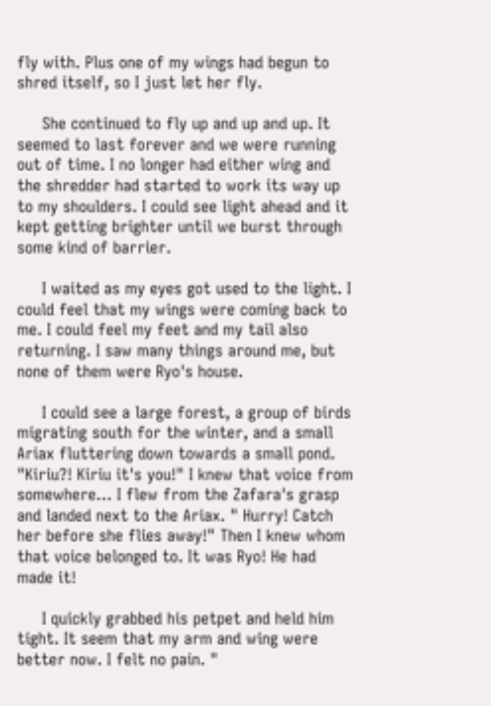fly with. Plus one of my wings had begun to shred itself, so I just let her fly.

     She continued to fly up and up and up. It seemed to last forever and we were running out of time. I no longer had either wing and the shredder had started to work its way up to my shoulders. I could see light ahead and it kept getting brighter until we burst through some kind of barrier.

     I waited as my eyes got used to the light. I could feel that my wings were coming back to me. I could feel my feet and my tail also returning. I saw many things around me, but none of them were Ryo's house.

     I could see a large forest, a group of birds migrating south for the winter, and a small Ariax fluttering down towards a small pond. "Kiriu?! Kiriu it's you!" I knew that voice from somewhere… I flew from the Zafara's grasp and landed next to the Ariax. " Hurry! Catch her before she flies away!" Then I knew whom that voice belonged to. It was Ryo! He had made it!

     I quickly grabbed his petpet and held him tight. It seem that my arm and wing were better now. I felt no pain. "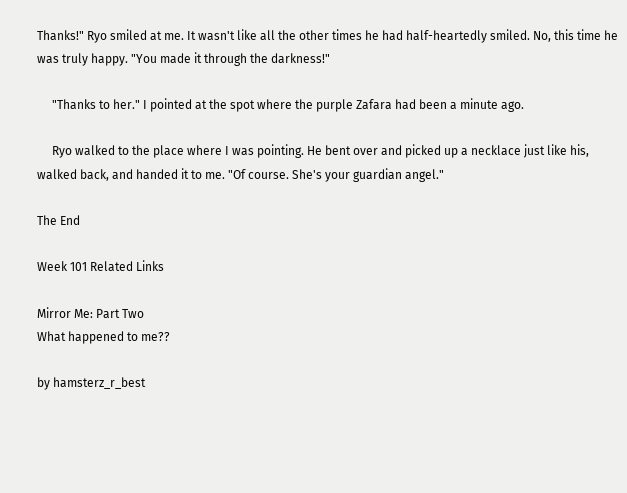Thanks!" Ryo smiled at me. It wasn't like all the other times he had half-heartedly smiled. No, this time he was truly happy. "You made it through the darkness!"

     "Thanks to her." I pointed at the spot where the purple Zafara had been a minute ago.

     Ryo walked to the place where I was pointing. He bent over and picked up a necklace just like his, walked back, and handed it to me. "Of course. She's your guardian angel."

The End

Week 101 Related Links

Mirror Me: Part Two
What happened to me??

by hamsterz_r_best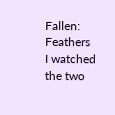Fallen: Feathers
I watched the two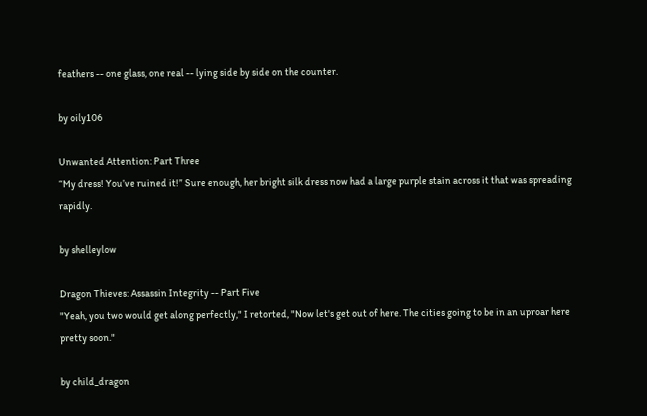feathers -- one glass, one real -- lying side by side on the counter.

by oily106

Unwanted Attention: Part Three
“My dress! You’ve ruined it!” Sure enough, her bright silk dress now had a large purple stain across it that was spreading rapidly.

by shelleylow

Dragon Thieves: Assassin Integrity -- Part Five
"Yeah, you two would get along perfectly," I retorted, "Now let's get out of here. The cities going to be in an uproar here pretty soon."

by child_dragon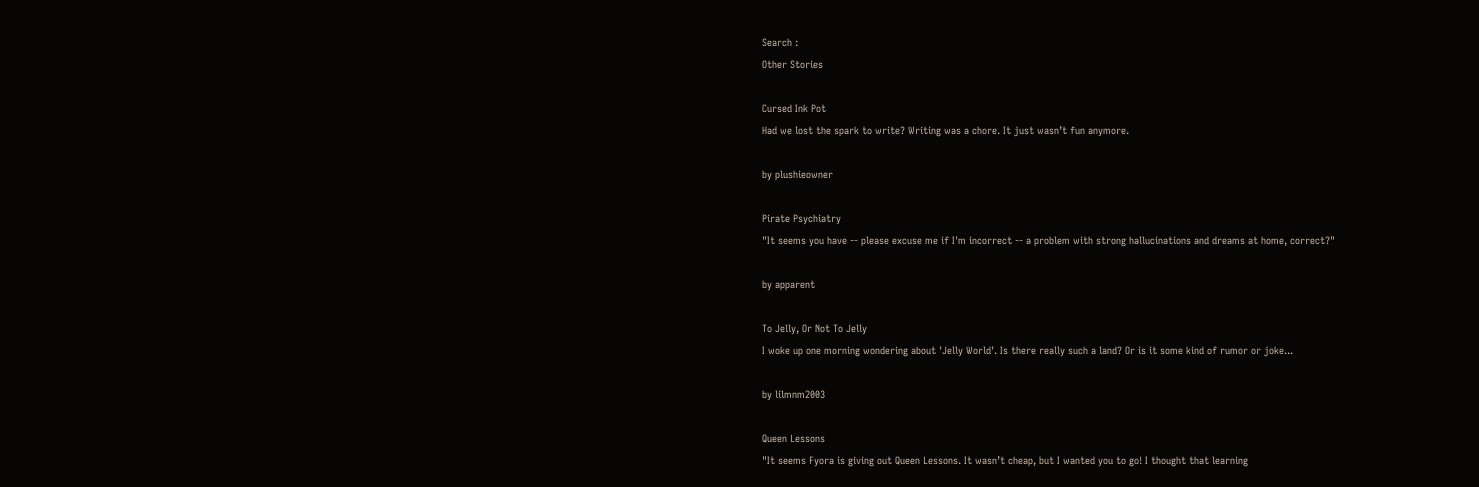Search :
Other Stories

Cursed Ink Pot
Had we lost the spark to write? Writing was a chore. It just wasn’t fun anymore.

by plushieowner

Pirate Psychiatry
"It seems you have -- please excuse me if I'm incorrect -- a problem with strong hallucinations and dreams at home, correct?"

by apparent

To Jelly, Or Not To Jelly
I woke up one morning wondering about 'Jelly World'. Is there really such a land? Or is it some kind of rumor or joke...

by lilmnm2003

Queen Lessons
"It seems Fyora is giving out Queen Lessons. It wasn’t cheap, but I wanted you to go! I thought that learning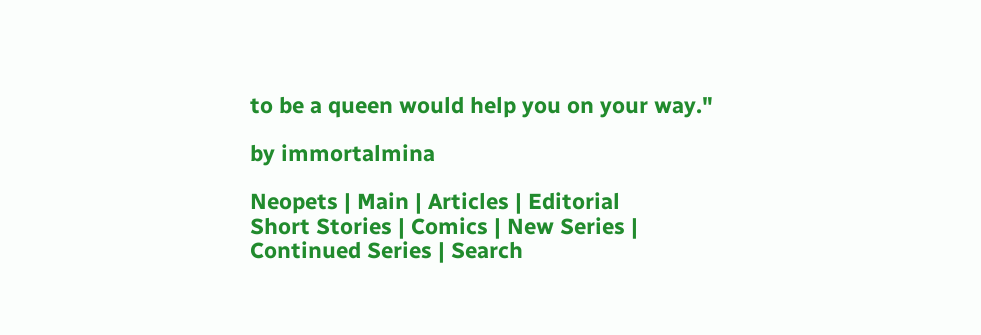to be a queen would help you on your way."

by immortalmina

Neopets | Main | Articles | Editorial
Short Stories | Comics | New Series | Continued Series | Search